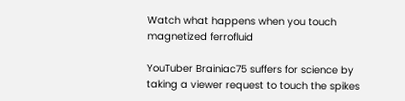Watch what happens when you touch magnetized ferrofluid

YouTuber Brainiac75 suffers for science by taking a viewer request to touch the spikes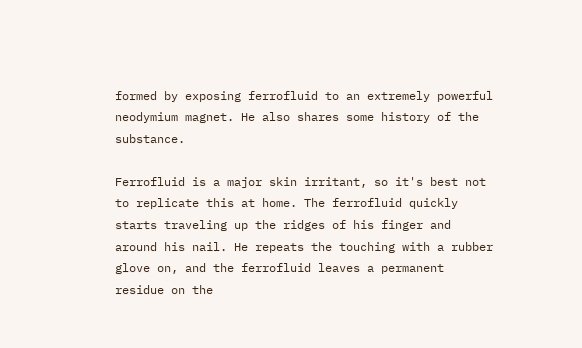formed by exposing ferrofluid to an extremely powerful neodymium magnet. He also shares some history of the substance.

Ferrofluid is a major skin irritant, so it's best not to replicate this at home. The ferrofluid quickly starts traveling up the ridges of his finger and around his nail. He repeats the touching with a rubber glove on, and the ferrofluid leaves a permanent residue on the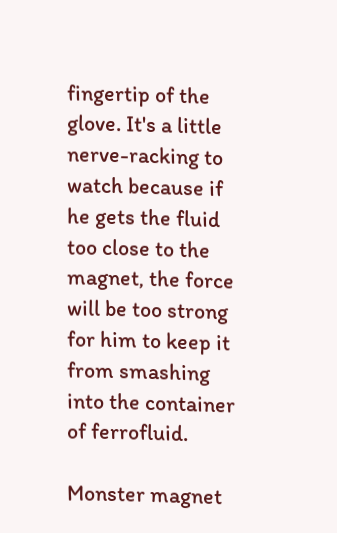fingertip of the glove. It's a little nerve-racking to watch because if he gets the fluid too close to the magnet, the force will be too strong for him to keep it from smashing into the container of ferrofluid.

Monster magnet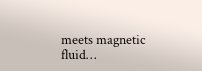meets magnetic fluid…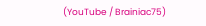(YouTube / Brainiac75)